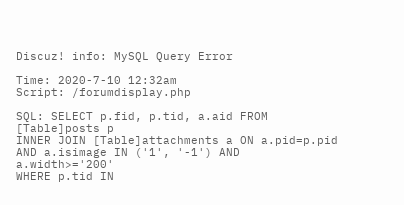Discuz! info: MySQL Query Error

Time: 2020-7-10 12:32am
Script: /forumdisplay.php

SQL: SELECT p.fid, p.tid, a.aid FROM [Table]posts p
INNER JOIN [Table]attachments a ON a.pid=p.pid AND a.isimage IN ('1', '-1') AND a.width>='200'
WHERE p.tid IN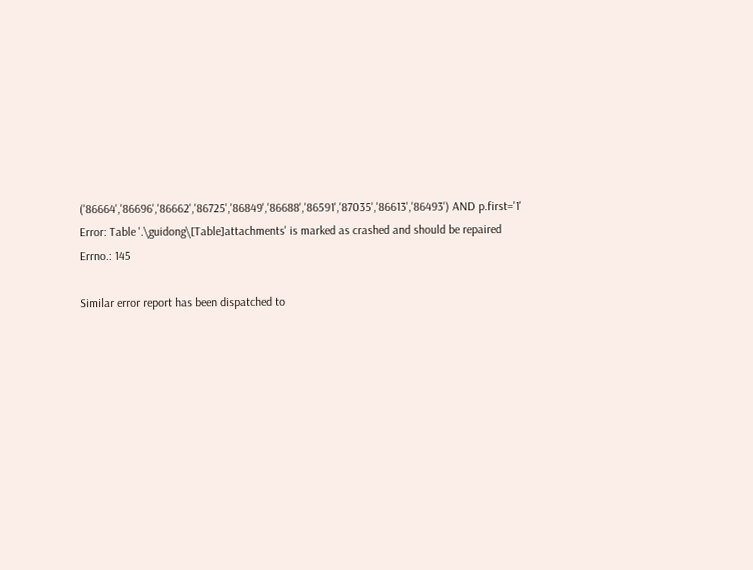('86664','86696','86662','86725','86849','86688','86591','87035','86613','86493') AND p.first='1'
Error: Table '.\guidong\[Table]attachments' is marked as crashed and should be repaired
Errno.: 145

Similar error report has been dispatched to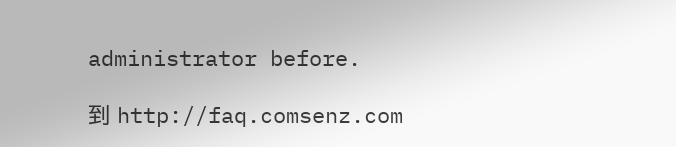administrator before.

到 http://faq.comsenz.com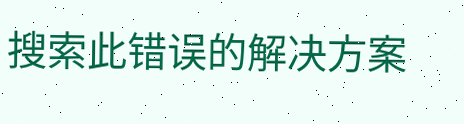搜索此错误的解决方案